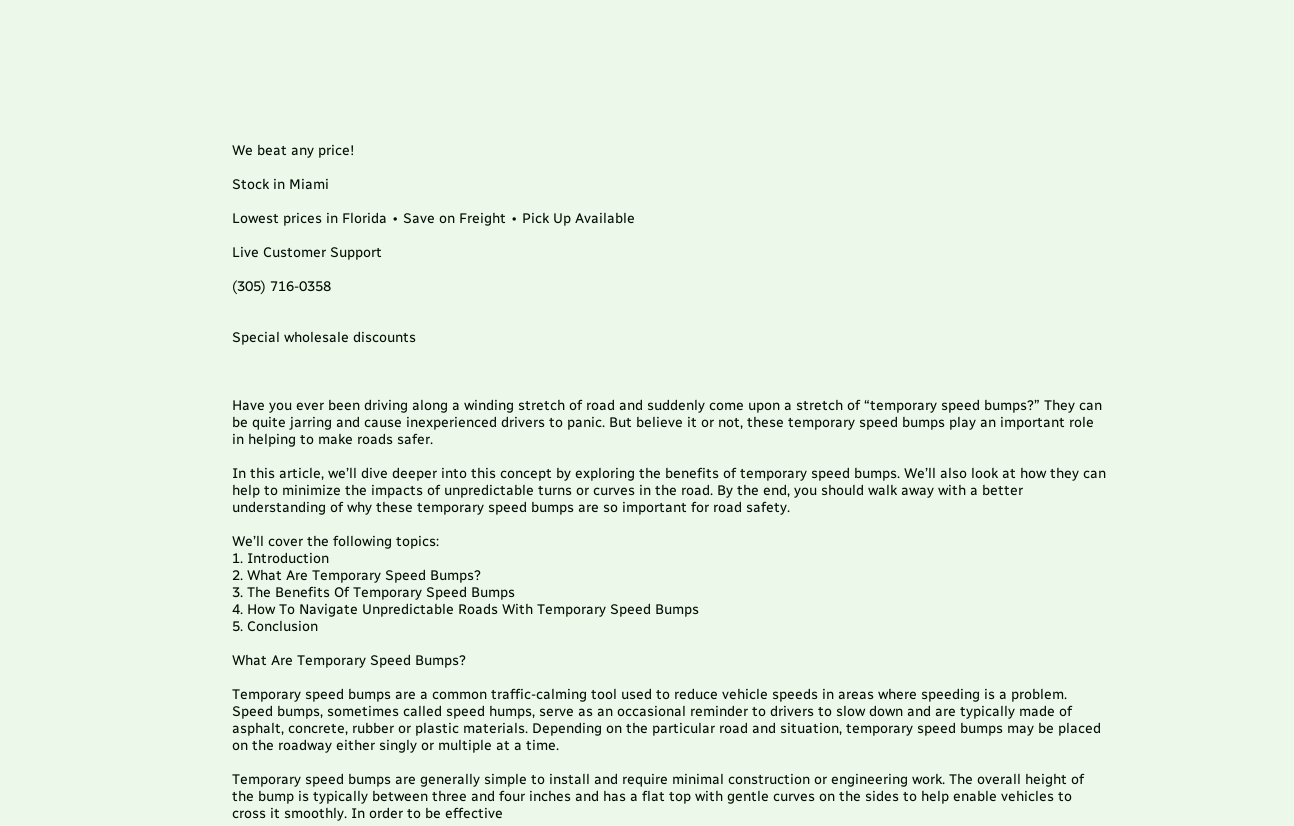We beat any price!

Stock in Miami

Lowest prices in Florida ∙ Save on Freight ∙ Pick Up Available

Live Customer Support

(305) 716-0358


Special wholesale discounts



Have you ever been driving along a winding stretch of road and suddenly come upon a stretch of “temporary speed bumps?” They can be quite jarring and cause inexperienced drivers to panic. But believe it or not, these temporary speed bumps play an important role in helping to make roads safer.

In this article, we’ll dive deeper into this concept by exploring the benefits of temporary speed bumps. We’ll also look at how they can help to minimize the impacts of unpredictable turns or curves in the road. By the end, you should walk away with a better understanding of why these temporary speed bumps are so important for road safety.

We’ll cover the following topics:
1. Introduction
2. What Are Temporary Speed Bumps?
3. The Benefits Of Temporary Speed Bumps
4. How To Navigate Unpredictable Roads With Temporary Speed Bumps
5. Conclusion

What Are Temporary Speed Bumps?

Temporary speed bumps are a common traffic-calming tool used to reduce vehicle speeds in areas where speeding is a problem. Speed bumps, sometimes called speed humps, serve as an occasional reminder to drivers to slow down and are typically made of asphalt, concrete, rubber or plastic materials. Depending on the particular road and situation, temporary speed bumps may be placed on the roadway either singly or multiple at a time.

Temporary speed bumps are generally simple to install and require minimal construction or engineering work. The overall height of the bump is typically between three and four inches and has a flat top with gentle curves on the sides to help enable vehicles to cross it smoothly. In order to be effective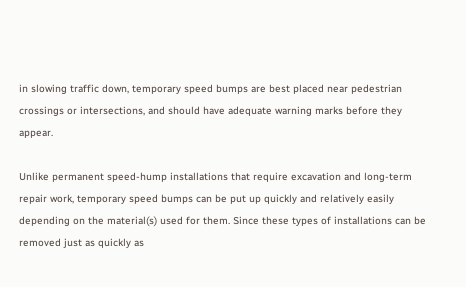in slowing traffic down, temporary speed bumps are best placed near pedestrian crossings or intersections, and should have adequate warning marks before they appear.

Unlike permanent speed-hump installations that require excavation and long-term repair work, temporary speed bumps can be put up quickly and relatively easily depending on the material(s) used for them. Since these types of installations can be removed just as quickly as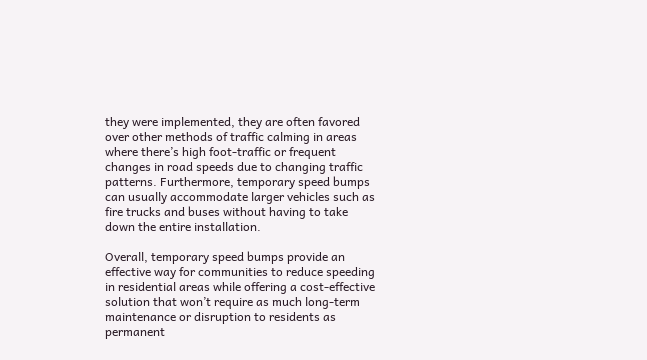they were implemented, they are often favored over other methods of traffic calming in areas where there’s high foot-traffic or frequent changes in road speeds due to changing traffic patterns. Furthermore, temporary speed bumps can usually accommodate larger vehicles such as fire trucks and buses without having to take down the entire installation.

Overall, temporary speed bumps provide an effective way for communities to reduce speeding in residential areas while offering a cost-effective solution that won’t require as much long-term maintenance or disruption to residents as permanent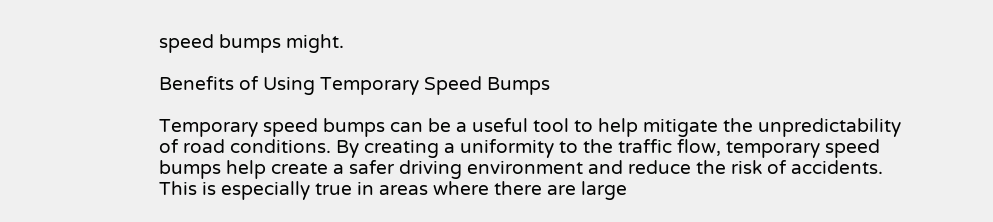speed bumps might.

Benefits of Using Temporary Speed Bumps

Temporary speed bumps can be a useful tool to help mitigate the unpredictability of road conditions. By creating a uniformity to the traffic flow, temporary speed bumps help create a safer driving environment and reduce the risk of accidents. This is especially true in areas where there are large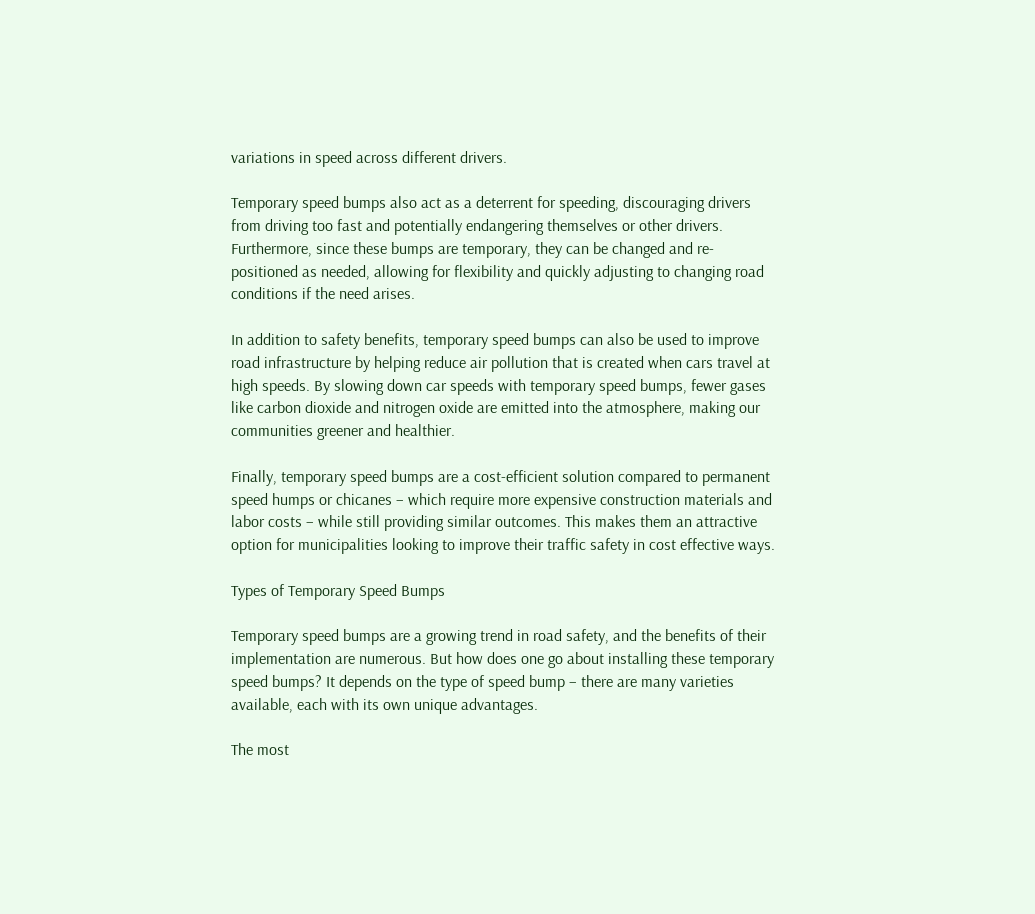variations in speed across different drivers.

Temporary speed bumps also act as a deterrent for speeding, discouraging drivers from driving too fast and potentially endangering themselves or other drivers. Furthermore, since these bumps are temporary, they can be changed and re-positioned as needed, allowing for flexibility and quickly adjusting to changing road conditions if the need arises.

In addition to safety benefits, temporary speed bumps can also be used to improve road infrastructure by helping reduce air pollution that is created when cars travel at high speeds. By slowing down car speeds with temporary speed bumps, fewer gases like carbon dioxide and nitrogen oxide are emitted into the atmosphere, making our communities greener and healthier.

Finally, temporary speed bumps are a cost-efficient solution compared to permanent speed humps or chicanes – which require more expensive construction materials and labor costs – while still providing similar outcomes. This makes them an attractive option for municipalities looking to improve their traffic safety in cost effective ways.

Types of Temporary Speed Bumps

Temporary speed bumps are a growing trend in road safety, and the benefits of their implementation are numerous. But how does one go about installing these temporary speed bumps? It depends on the type of speed bump – there are many varieties available, each with its own unique advantages.

The most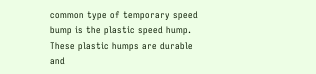common type of temporary speed bump is the plastic speed hump. These plastic humps are durable and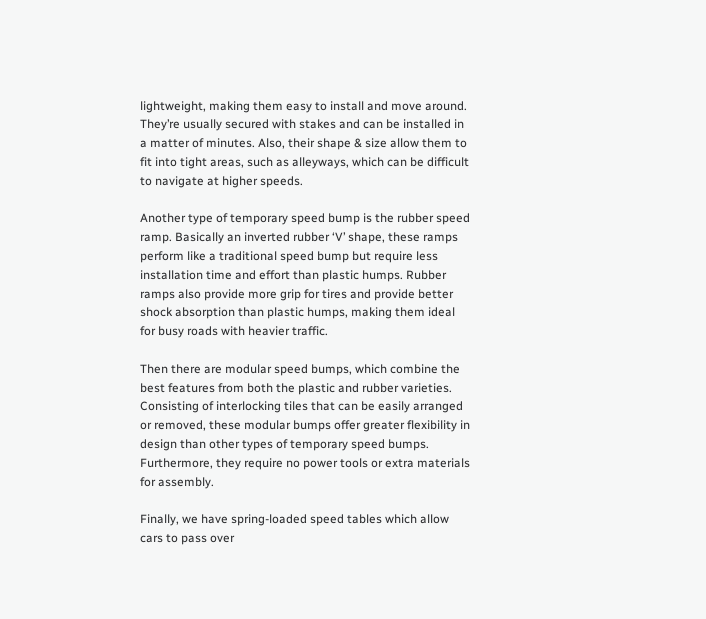lightweight, making them easy to install and move around. They’re usually secured with stakes and can be installed in a matter of minutes. Also, their shape & size allow them to fit into tight areas, such as alleyways, which can be difficult to navigate at higher speeds.

Another type of temporary speed bump is the rubber speed ramp. Basically an inverted rubber ‘V’ shape, these ramps perform like a traditional speed bump but require less installation time and effort than plastic humps. Rubber ramps also provide more grip for tires and provide better shock absorption than plastic humps, making them ideal for busy roads with heavier traffic.

Then there are modular speed bumps, which combine the best features from both the plastic and rubber varieties. Consisting of interlocking tiles that can be easily arranged or removed, these modular bumps offer greater flexibility in design than other types of temporary speed bumps. Furthermore, they require no power tools or extra materials for assembly.

Finally, we have spring-loaded speed tables which allow cars to pass over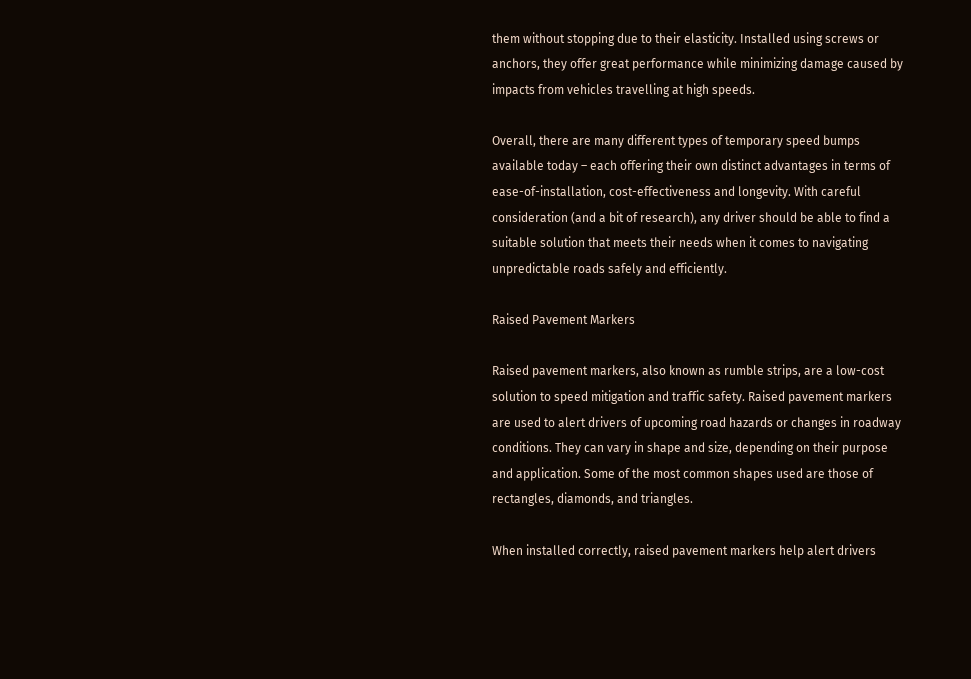them without stopping due to their elasticity. Installed using screws or anchors, they offer great performance while minimizing damage caused by impacts from vehicles travelling at high speeds.

Overall, there are many different types of temporary speed bumps available today – each offering their own distinct advantages in terms of ease-of-installation, cost-effectiveness and longevity. With careful consideration (and a bit of research), any driver should be able to find a suitable solution that meets their needs when it comes to navigating unpredictable roads safely and efficiently.

Raised Pavement Markers

Raised pavement markers, also known as rumble strips, are a low-cost solution to speed mitigation and traffic safety. Raised pavement markers are used to alert drivers of upcoming road hazards or changes in roadway conditions. They can vary in shape and size, depending on their purpose and application. Some of the most common shapes used are those of rectangles, diamonds, and triangles.

When installed correctly, raised pavement markers help alert drivers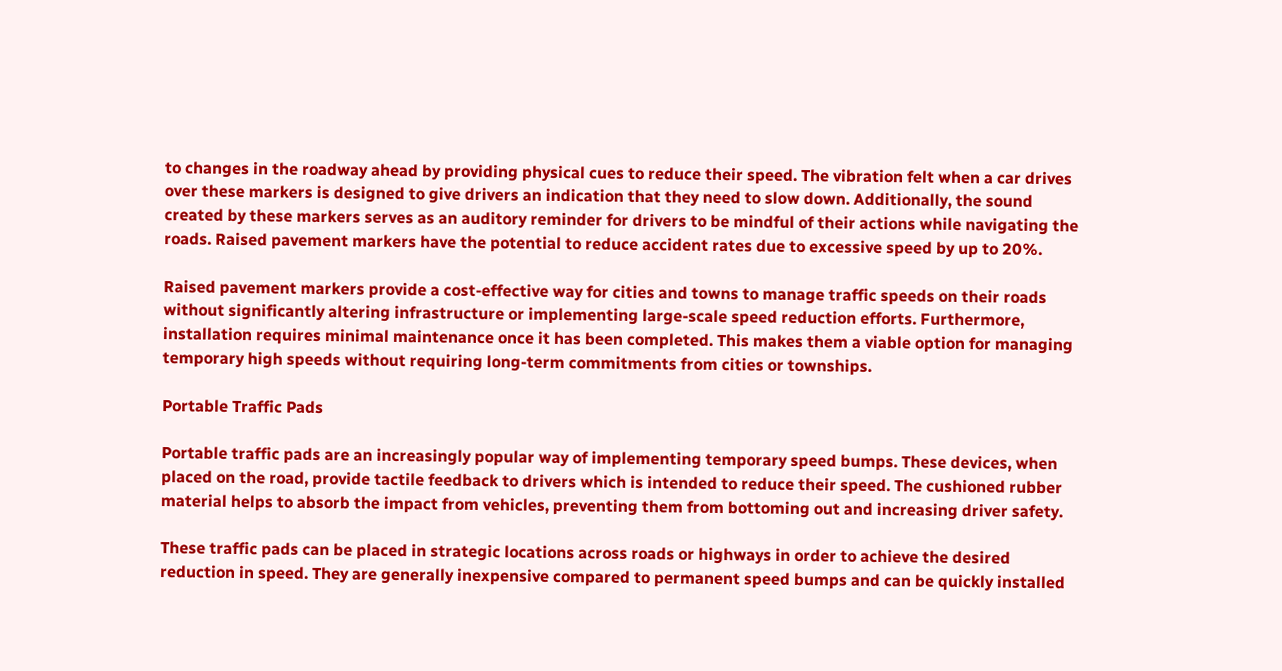to changes in the roadway ahead by providing physical cues to reduce their speed. The vibration felt when a car drives over these markers is designed to give drivers an indication that they need to slow down. Additionally, the sound created by these markers serves as an auditory reminder for drivers to be mindful of their actions while navigating the roads. Raised pavement markers have the potential to reduce accident rates due to excessive speed by up to 20%.

Raised pavement markers provide a cost-effective way for cities and towns to manage traffic speeds on their roads without significantly altering infrastructure or implementing large-scale speed reduction efforts. Furthermore, installation requires minimal maintenance once it has been completed. This makes them a viable option for managing temporary high speeds without requiring long-term commitments from cities or townships.

Portable Traffic Pads

Portable traffic pads are an increasingly popular way of implementing temporary speed bumps. These devices, when placed on the road, provide tactile feedback to drivers which is intended to reduce their speed. The cushioned rubber material helps to absorb the impact from vehicles, preventing them from bottoming out and increasing driver safety.

These traffic pads can be placed in strategic locations across roads or highways in order to achieve the desired reduction in speed. They are generally inexpensive compared to permanent speed bumps and can be quickly installed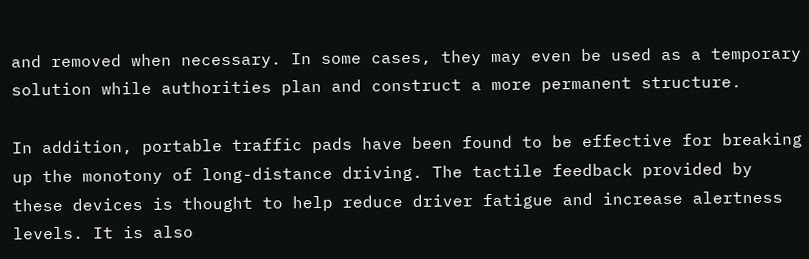and removed when necessary. In some cases, they may even be used as a temporary solution while authorities plan and construct a more permanent structure.

In addition, portable traffic pads have been found to be effective for breaking up the monotony of long-distance driving. The tactile feedback provided by these devices is thought to help reduce driver fatigue and increase alertness levels. It is also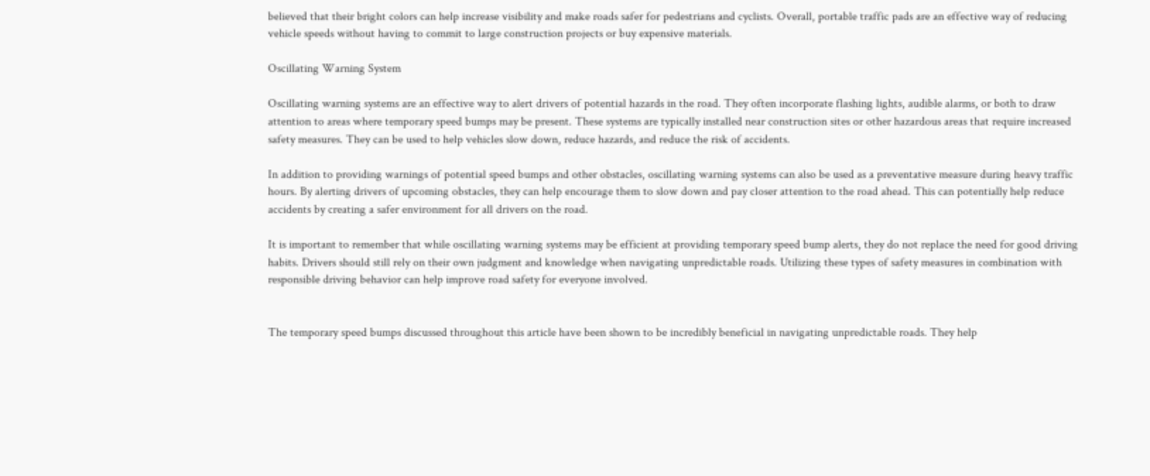believed that their bright colors can help increase visibility and make roads safer for pedestrians and cyclists. Overall, portable traffic pads are an effective way of reducing vehicle speeds without having to commit to large construction projects or buy expensive materials.

Oscillating Warning System

Oscillating warning systems are an effective way to alert drivers of potential hazards in the road. They often incorporate flashing lights, audible alarms, or both to draw attention to areas where temporary speed bumps may be present. These systems are typically installed near construction sites or other hazardous areas that require increased safety measures. They can be used to help vehicles slow down, reduce hazards, and reduce the risk of accidents.

In addition to providing warnings of potential speed bumps and other obstacles, oscillating warning systems can also be used as a preventative measure during heavy traffic hours. By alerting drivers of upcoming obstacles, they can help encourage them to slow down and pay closer attention to the road ahead. This can potentially help reduce accidents by creating a safer environment for all drivers on the road.

It is important to remember that while oscillating warning systems may be efficient at providing temporary speed bump alerts, they do not replace the need for good driving habits. Drivers should still rely on their own judgment and knowledge when navigating unpredictable roads. Utilizing these types of safety measures in combination with responsible driving behavior can help improve road safety for everyone involved.


The temporary speed bumps discussed throughout this article have been shown to be incredibly beneficial in navigating unpredictable roads. They help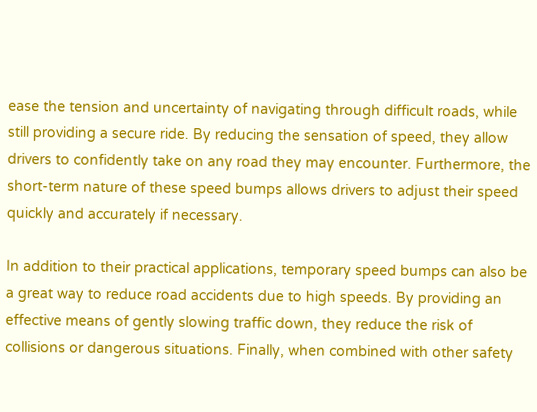ease the tension and uncertainty of navigating through difficult roads, while still providing a secure ride. By reducing the sensation of speed, they allow drivers to confidently take on any road they may encounter. Furthermore, the short-term nature of these speed bumps allows drivers to adjust their speed quickly and accurately if necessary.

In addition to their practical applications, temporary speed bumps can also be a great way to reduce road accidents due to high speeds. By providing an effective means of gently slowing traffic down, they reduce the risk of collisions or dangerous situations. Finally, when combined with other safety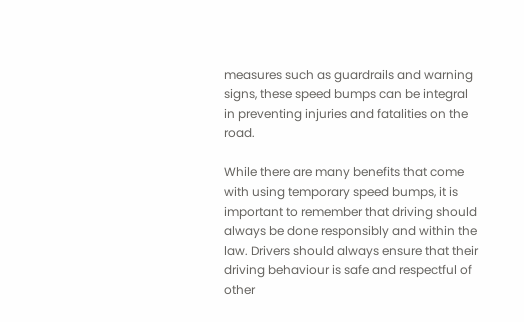measures such as guardrails and warning signs, these speed bumps can be integral in preventing injuries and fatalities on the road.

While there are many benefits that come with using temporary speed bumps, it is important to remember that driving should always be done responsibly and within the law. Drivers should always ensure that their driving behaviour is safe and respectful of other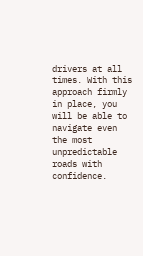drivers at all times. With this approach firmly in place, you will be able to navigate even the most unpredictable roads with confidence.